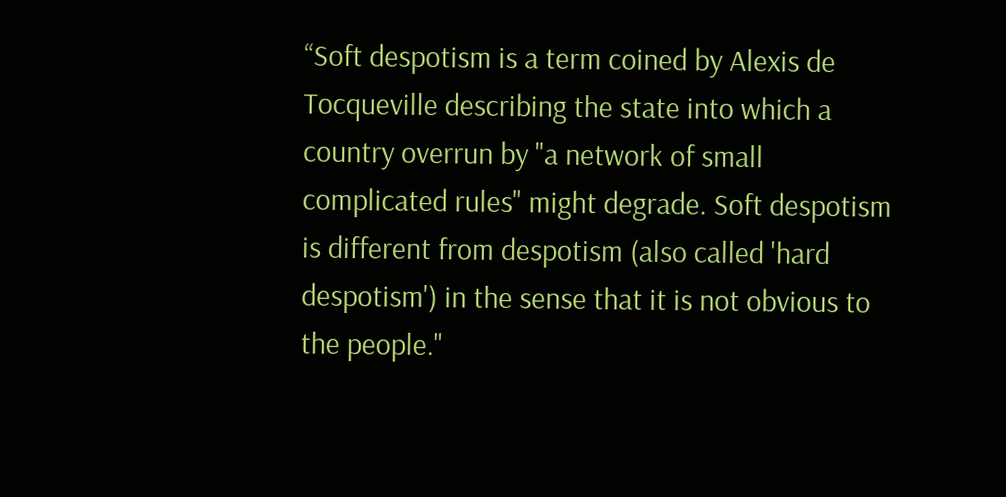“Soft despotism is a term coined by Alexis de Tocqueville describing the state into which a country overrun by "a network of small complicated rules" might degrade. Soft despotism is different from despotism (also called 'hard despotism') in the sense that it is not obvious to the people."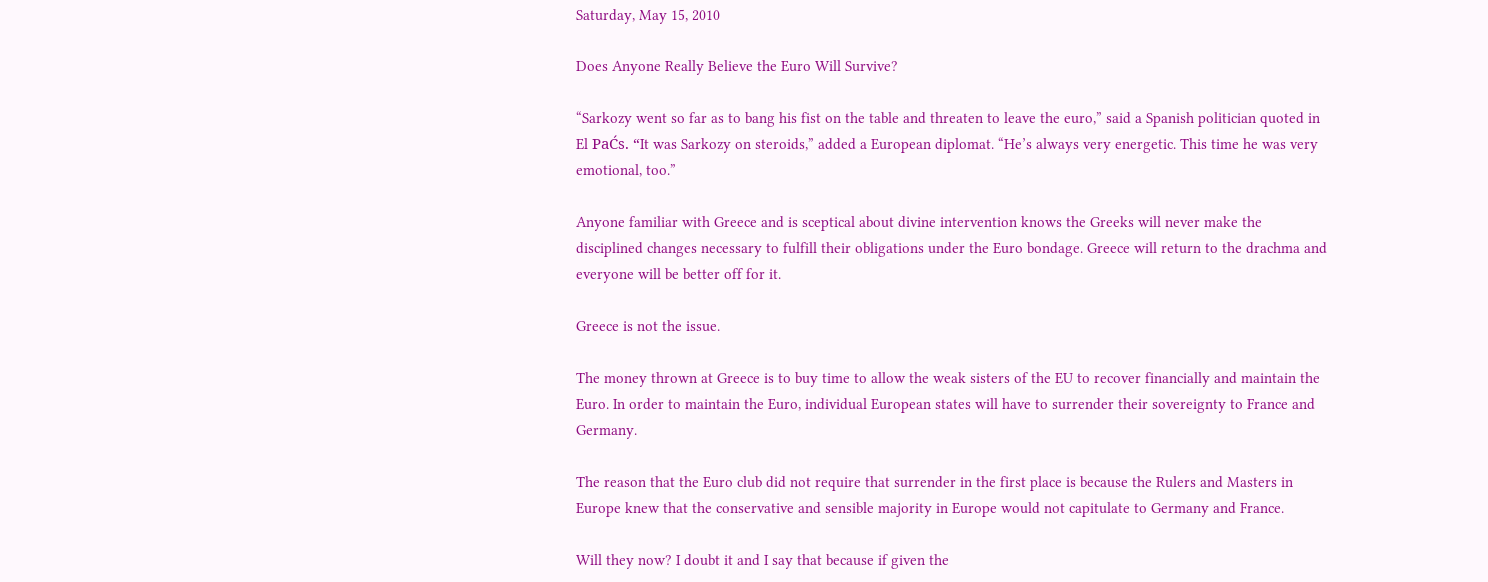Saturday, May 15, 2010

Does Anyone Really Believe the Euro Will Survive?

“Sarkozy went so far as to bang his fist on the table and threaten to leave the euro,” said a Spanish politician quoted in El PaĆs. “It was Sarkozy on steroids,” added a European diplomat. “He’s always very energetic. This time he was very emotional, too.”

Anyone familiar with Greece and is sceptical about divine intervention knows the Greeks will never make the disciplined changes necessary to fulfill their obligations under the Euro bondage. Greece will return to the drachma and everyone will be better off for it.

Greece is not the issue.

The money thrown at Greece is to buy time to allow the weak sisters of the EU to recover financially and maintain the Euro. In order to maintain the Euro, individual European states will have to surrender their sovereignty to France and Germany.

The reason that the Euro club did not require that surrender in the first place is because the Rulers and Masters in Europe knew that the conservative and sensible majority in Europe would not capitulate to Germany and France.

Will they now? I doubt it and I say that because if given the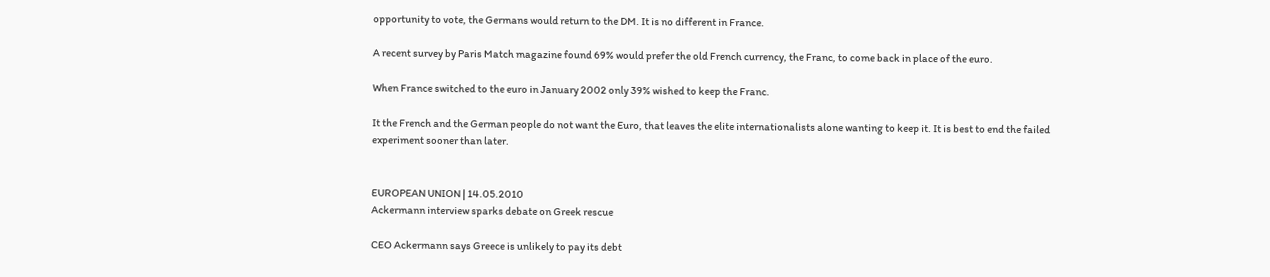opportunity to vote, the Germans would return to the DM. It is no different in France.

A recent survey by Paris Match magazine found 69% would prefer the old French currency, the Franc, to come back in place of the euro.

When France switched to the euro in January 2002 only 39% wished to keep the Franc.

It the French and the German people do not want the Euro, that leaves the elite internationalists alone wanting to keep it. It is best to end the failed experiment sooner than later.


EUROPEAN UNION | 14.05.2010
Ackermann interview sparks debate on Greek rescue

CEO Ackermann says Greece is unlikely to pay its debt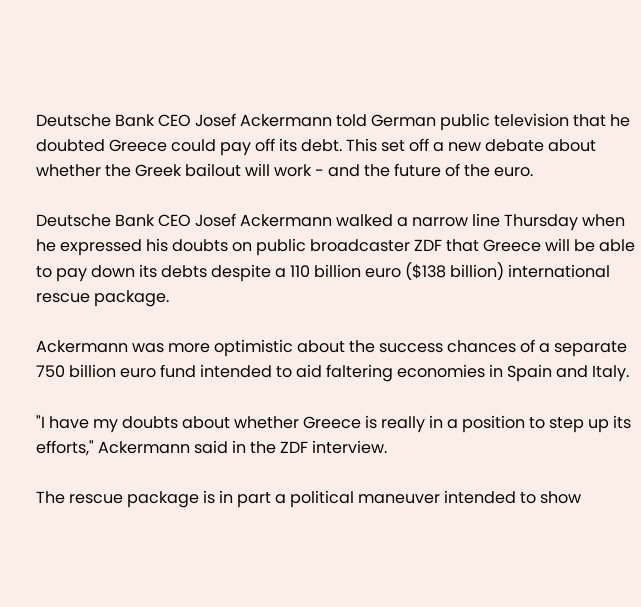Deutsche Bank CEO Josef Ackermann told German public television that he doubted Greece could pay off its debt. This set off a new debate about whether the Greek bailout will work - and the future of the euro.

Deutsche Bank CEO Josef Ackermann walked a narrow line Thursday when he expressed his doubts on public broadcaster ZDF that Greece will be able to pay down its debts despite a 110 billion euro ($138 billion) international rescue package.

Ackermann was more optimistic about the success chances of a separate 750 billion euro fund intended to aid faltering economies in Spain and Italy.

"I have my doubts about whether Greece is really in a position to step up its efforts," Ackermann said in the ZDF interview.

The rescue package is in part a political maneuver intended to show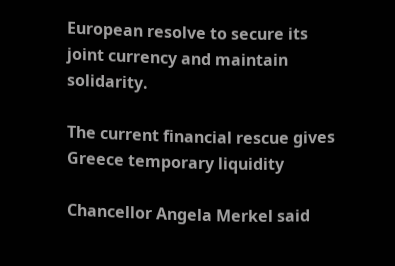European resolve to secure its joint currency and maintain solidarity.

The current financial rescue gives Greece temporary liquidity

Chancellor Angela Merkel said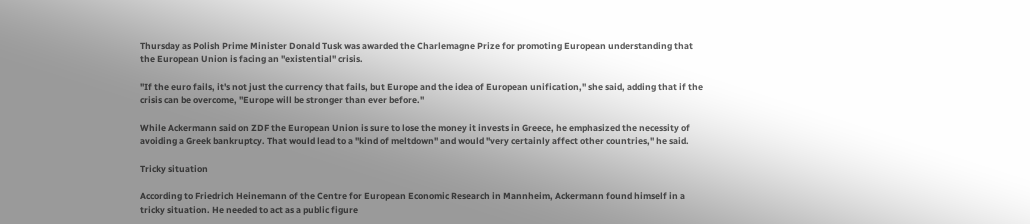Thursday as Polish Prime Minister Donald Tusk was awarded the Charlemagne Prize for promoting European understanding that the European Union is facing an "existential" crisis.

"If the euro fails, it's not just the currency that fails, but Europe and the idea of European unification," she said, adding that if the crisis can be overcome, "Europe will be stronger than ever before."

While Ackermann said on ZDF the European Union is sure to lose the money it invests in Greece, he emphasized the necessity of avoiding a Greek bankruptcy. That would lead to a "kind of meltdown" and would "very certainly affect other countries," he said.

Tricky situation

According to Friedrich Heinemann of the Centre for European Economic Research in Mannheim, Ackermann found himself in a tricky situation. He needed to act as a public figure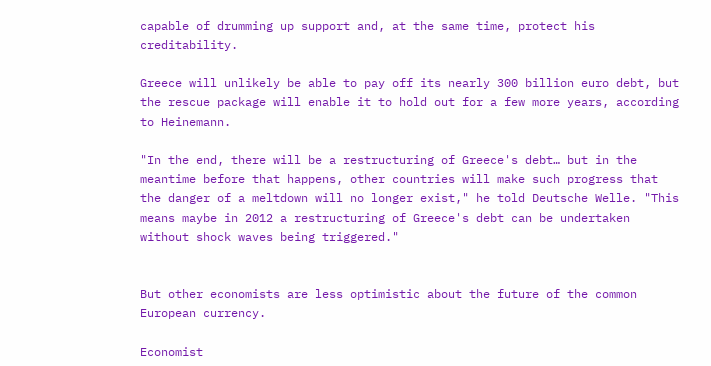capable of drumming up support and, at the same time, protect his creditability.

Greece will unlikely be able to pay off its nearly 300 billion euro debt, but the rescue package will enable it to hold out for a few more years, according to Heinemann.

"In the end, there will be a restructuring of Greece's debt… but in the meantime before that happens, other countries will make such progress that the danger of a meltdown will no longer exist," he told Deutsche Welle. "This means maybe in 2012 a restructuring of Greece's debt can be undertaken without shock waves being triggered."


But other economists are less optimistic about the future of the common European currency.

Economist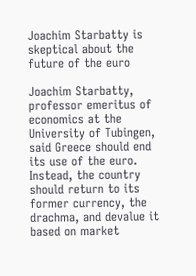Joachim Starbatty is skeptical about the future of the euro

Joachim Starbatty, professor emeritus of economics at the University of Tubingen, said Greece should end its use of the euro. Instead, the country should return to its former currency, the drachma, and devalue it based on market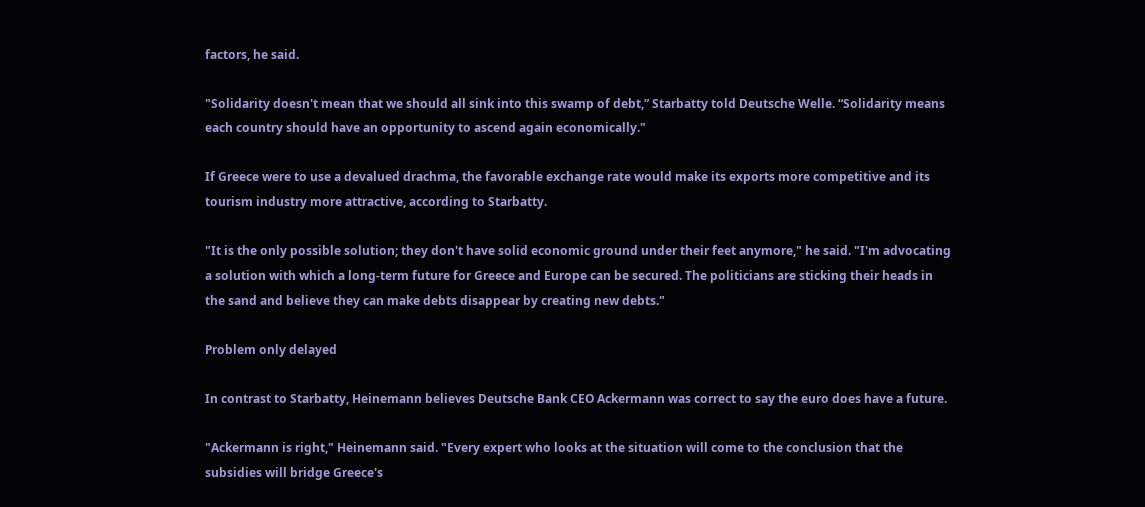factors, he said.

"Solidarity doesn't mean that we should all sink into this swamp of debt,” Starbatty told Deutsche Welle. “Solidarity means each country should have an opportunity to ascend again economically."

If Greece were to use a devalued drachma, the favorable exchange rate would make its exports more competitive and its tourism industry more attractive, according to Starbatty.

"It is the only possible solution; they don't have solid economic ground under their feet anymore," he said. "I'm advocating a solution with which a long-term future for Greece and Europe can be secured. The politicians are sticking their heads in the sand and believe they can make debts disappear by creating new debts."

Problem only delayed

In contrast to Starbatty, Heinemann believes Deutsche Bank CEO Ackermann was correct to say the euro does have a future.

"Ackermann is right," Heinemann said. "Every expert who looks at the situation will come to the conclusion that the subsidies will bridge Greece's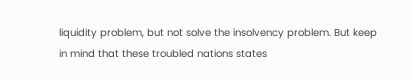liquidity problem, but not solve the insolvency problem. But keep in mind that these troubled nations states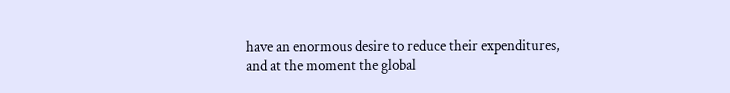have an enormous desire to reduce their expenditures, and at the moment the global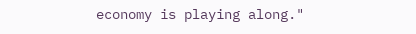economy is playing along."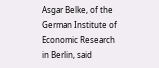Asgar Belke, of the German Institute of Economic Research in Berlin, said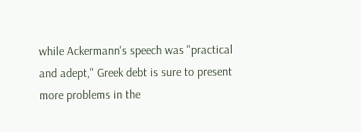while Ackermann's speech was "practical and adept," Greek debt is sure to present more problems in the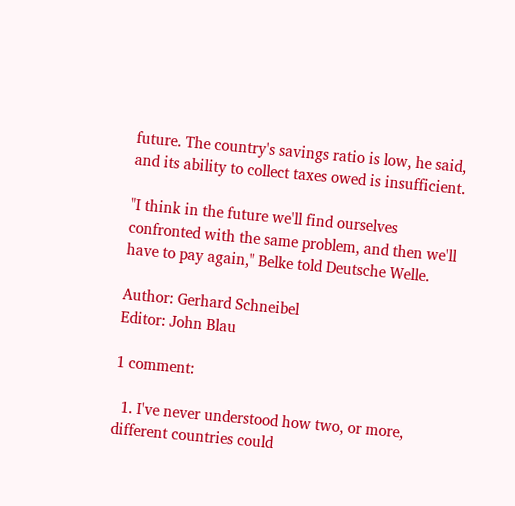future. The country's savings ratio is low, he said, and its ability to collect taxes owed is insufficient.

"I think in the future we'll find ourselves confronted with the same problem, and then we'll have to pay again," Belke told Deutsche Welle.

Author: Gerhard Schneibel
Editor: John Blau

1 comment:

  1. I've never understood how two, or more, different countries could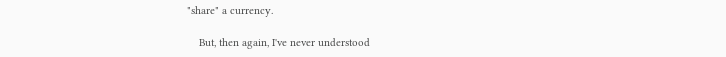"share" a currency.

    But, then again, I've never understood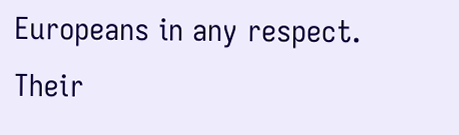Europeans in any respect. Their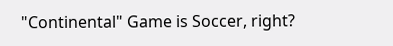"Continental" Game is Soccer, right?